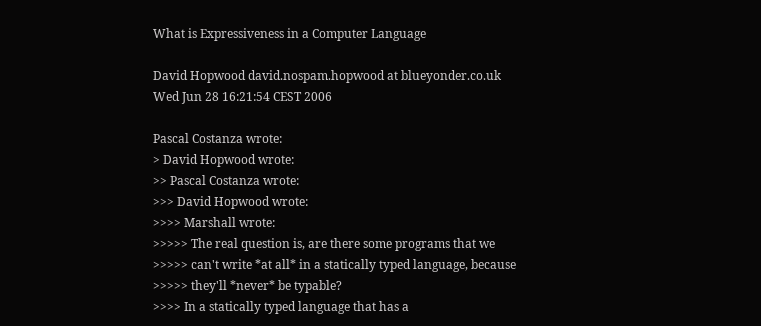What is Expressiveness in a Computer Language

David Hopwood david.nospam.hopwood at blueyonder.co.uk
Wed Jun 28 16:21:54 CEST 2006

Pascal Costanza wrote:
> David Hopwood wrote:
>> Pascal Costanza wrote:
>>> David Hopwood wrote:
>>>> Marshall wrote:
>>>>> The real question is, are there some programs that we
>>>>> can't write *at all* in a statically typed language, because
>>>>> they'll *never* be typable?
>>>> In a statically typed language that has a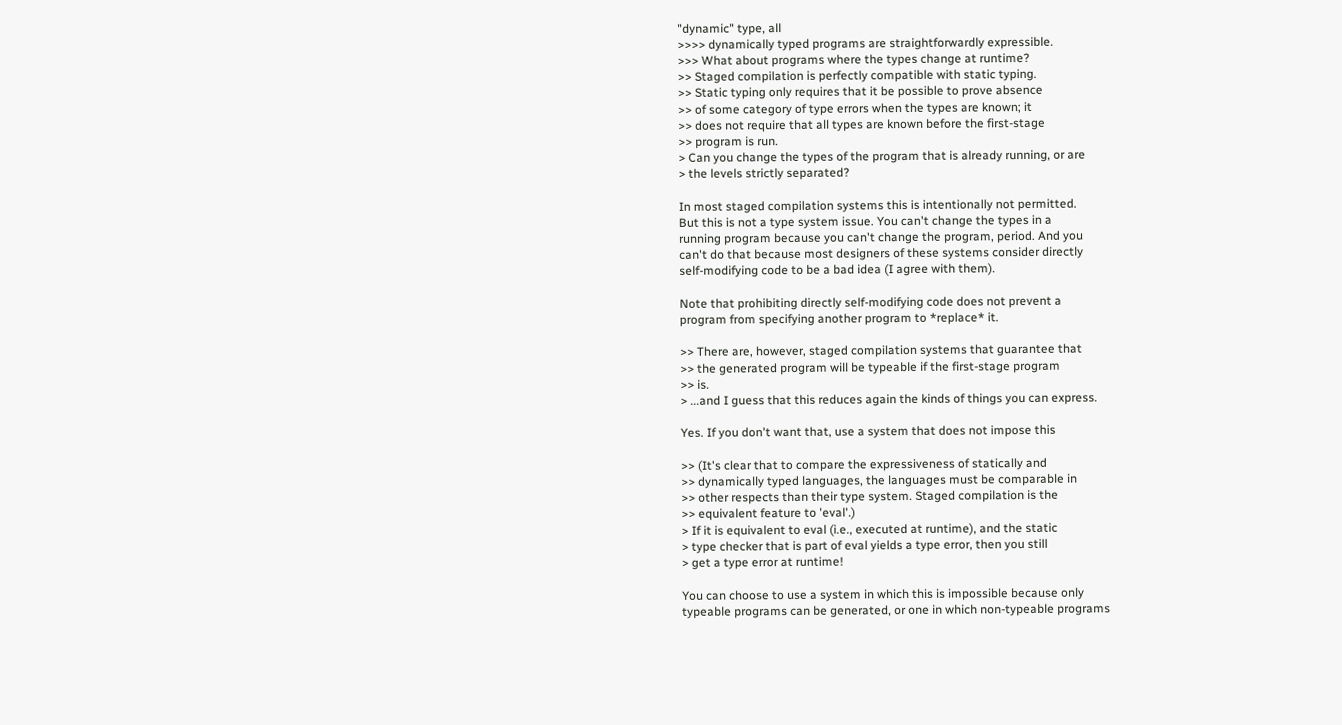"dynamic" type, all
>>>> dynamically typed programs are straightforwardly expressible.
>>> What about programs where the types change at runtime?
>> Staged compilation is perfectly compatible with static typing.
>> Static typing only requires that it be possible to prove absence
>> of some category of type errors when the types are known; it
>> does not require that all types are known before the first-stage
>> program is run.
> Can you change the types of the program that is already running, or are
> the levels strictly separated?

In most staged compilation systems this is intentionally not permitted.
But this is not a type system issue. You can't change the types in a
running program because you can't change the program, period. And you
can't do that because most designers of these systems consider directly
self-modifying code to be a bad idea (I agree with them).

Note that prohibiting directly self-modifying code does not prevent a
program from specifying another program to *replace* it.

>> There are, however, staged compilation systems that guarantee that
>> the generated program will be typeable if the first-stage program
>> is.
> ...and I guess that this reduces again the kinds of things you can express.

Yes. If you don't want that, use a system that does not impose this

>> (It's clear that to compare the expressiveness of statically and
>> dynamically typed languages, the languages must be comparable in
>> other respects than their type system. Staged compilation is the
>> equivalent feature to 'eval'.)
> If it is equivalent to eval (i.e., executed at runtime), and the static
> type checker that is part of eval yields a type error, then you still
> get a type error at runtime!

You can choose to use a system in which this is impossible because only
typeable programs can be generated, or one in which non-typeable programs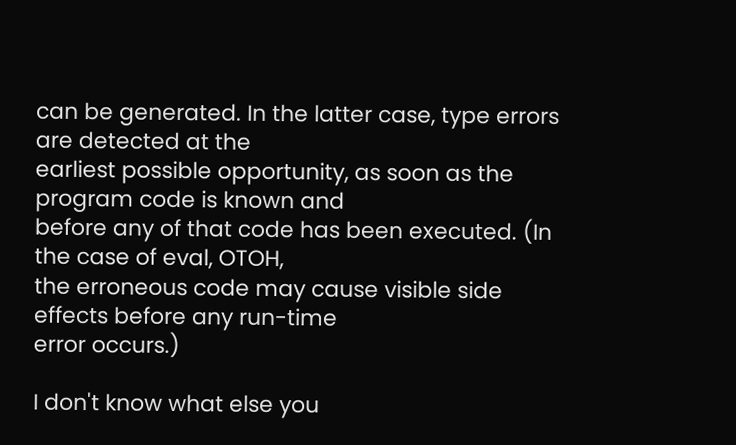can be generated. In the latter case, type errors are detected at the
earliest possible opportunity, as soon as the program code is known and
before any of that code has been executed. (In the case of eval, OTOH,
the erroneous code may cause visible side effects before any run-time
error occurs.)

I don't know what else you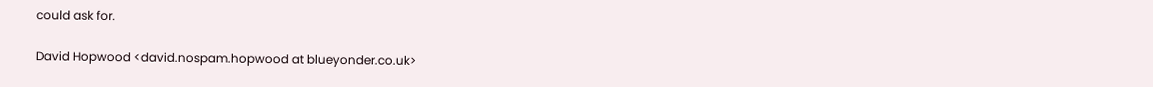could ask for.

David Hopwood <david.nospam.hopwood at blueyonder.co.uk>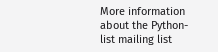More information about the Python-list mailing list